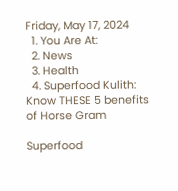Friday, May 17, 2024
  1. You Are At:
  2. News
  3. Health
  4. Superfood Kulith: Know THESE 5 benefits of Horse Gram

Superfood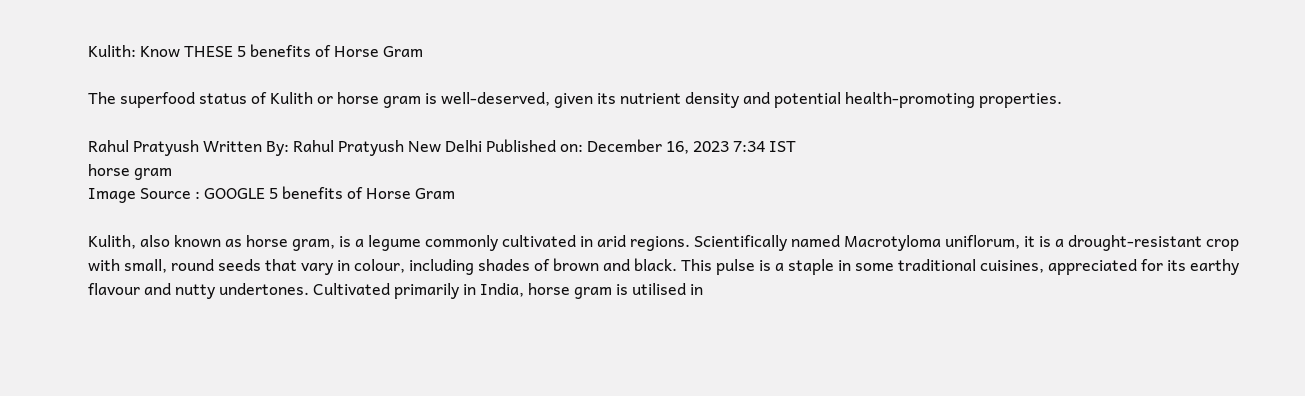Kulith: Know THESE 5 benefits of Horse Gram

The superfood status of Kulith or horse gram is well-deserved, given its nutrient density and potential health-promoting properties.

Rahul Pratyush Written By: Rahul Pratyush New Delhi Published on: December 16, 2023 7:34 IST
horse gram
Image Source : GOOGLE 5 benefits of Horse Gram

Kulith, also known as horse gram, is a legume commonly cultivated in arid regions. Scientifically named Macrotyloma uniflorum, it is a drought-resistant crop with small, round seeds that vary in colour, including shades of brown and black. This pulse is a staple in some traditional cuisines, appreciated for its earthy flavour and nutty undertones. Cultivated primarily in India, horse gram is utilised in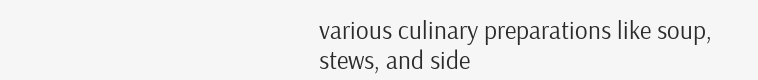various culinary preparations like soup, stews, and side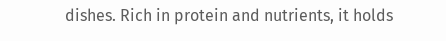dishes. Rich in protein and nutrients, it holds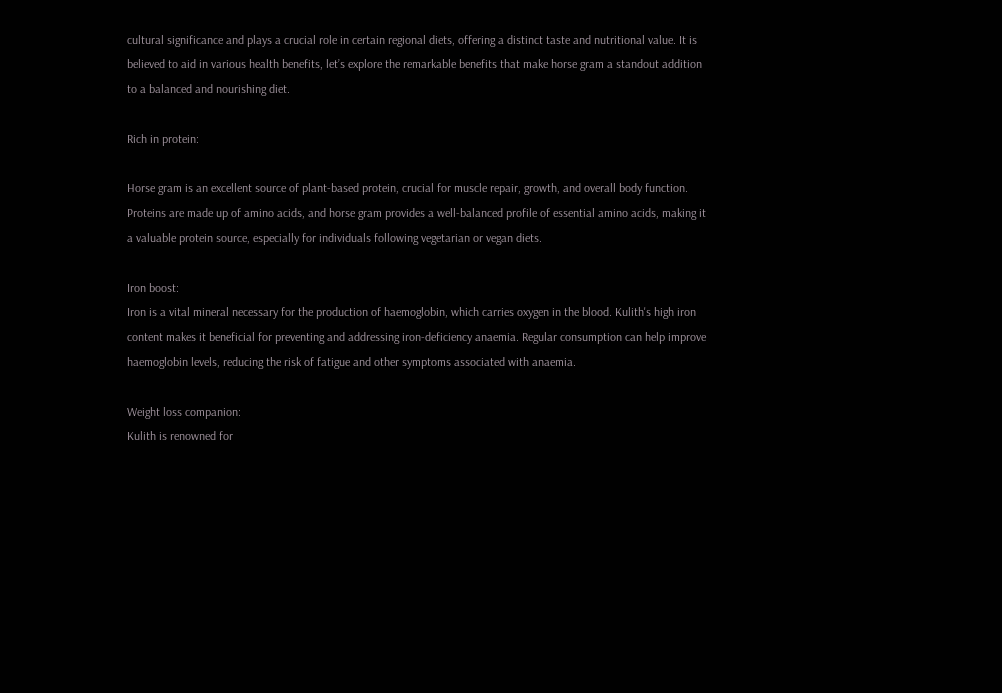cultural significance and plays a crucial role in certain regional diets, offering a distinct taste and nutritional value. It is believed to aid in various health benefits, let’s explore the remarkable benefits that make horse gram a standout addition to a balanced and nourishing diet.

Rich in protein:

Horse gram is an excellent source of plant-based protein, crucial for muscle repair, growth, and overall body function. Proteins are made up of amino acids, and horse gram provides a well-balanced profile of essential amino acids, making it a valuable protein source, especially for individuals following vegetarian or vegan diets.

Iron boost:
Iron is a vital mineral necessary for the production of haemoglobin, which carries oxygen in the blood. Kulith's high iron content makes it beneficial for preventing and addressing iron-deficiency anaemia. Regular consumption can help improve haemoglobin levels, reducing the risk of fatigue and other symptoms associated with anaemia.

Weight loss companion:
Kulith is renowned for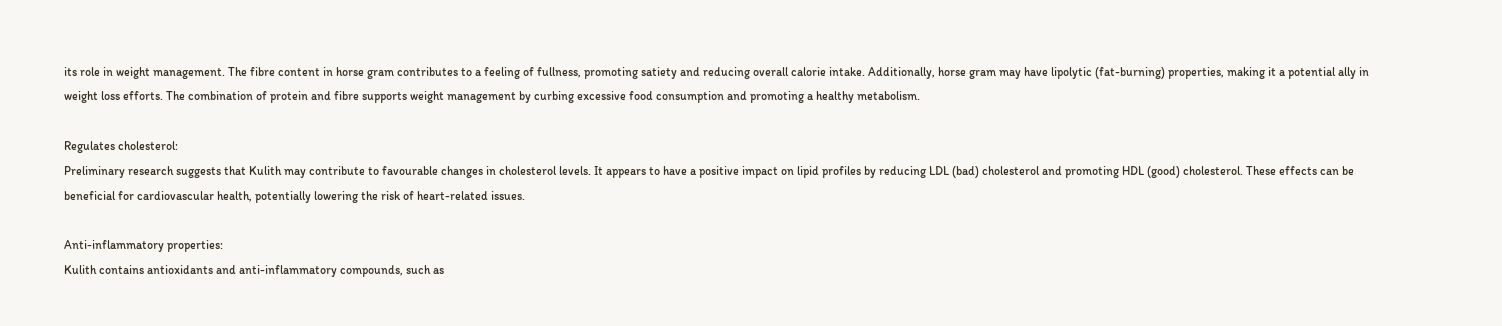its role in weight management. The fibre content in horse gram contributes to a feeling of fullness, promoting satiety and reducing overall calorie intake. Additionally, horse gram may have lipolytic (fat-burning) properties, making it a potential ally in weight loss efforts. The combination of protein and fibre supports weight management by curbing excessive food consumption and promoting a healthy metabolism.

Regulates cholesterol:
Preliminary research suggests that Kulith may contribute to favourable changes in cholesterol levels. It appears to have a positive impact on lipid profiles by reducing LDL (bad) cholesterol and promoting HDL (good) cholesterol. These effects can be beneficial for cardiovascular health, potentially lowering the risk of heart-related issues.

Anti-inflammatory properties:
Kulith contains antioxidants and anti-inflammatory compounds, such as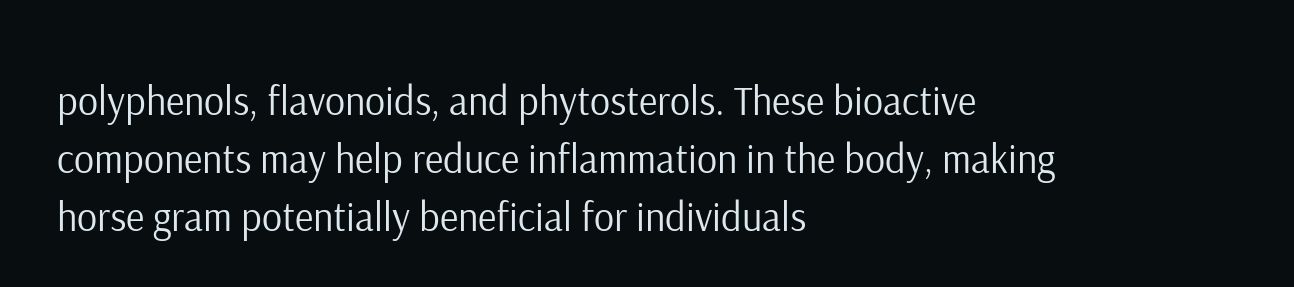polyphenols, flavonoids, and phytosterols. These bioactive components may help reduce inflammation in the body, making horse gram potentially beneficial for individuals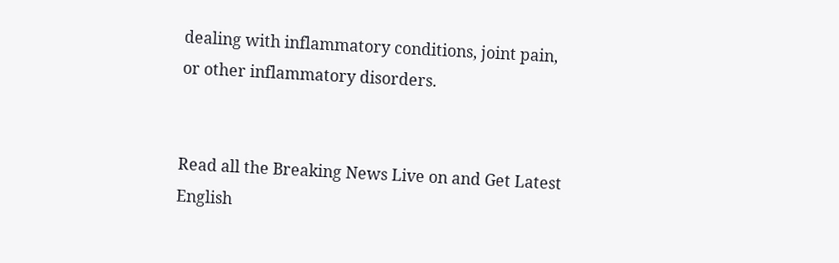dealing with inflammatory conditions, joint pain, or other inflammatory disorders.


Read all the Breaking News Live on and Get Latest English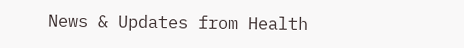News & Updates from Health